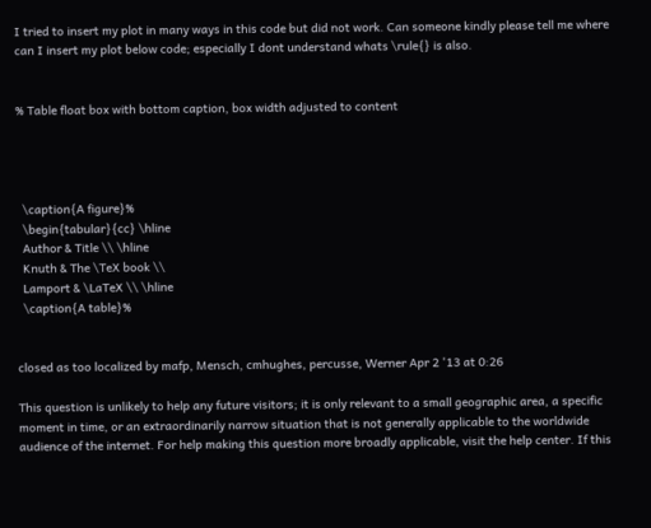I tried to insert my plot in many ways in this code but did not work. Can someone kindly please tell me where can I insert my plot below code; especially I dont understand whats \rule{} is also.


% Table float box with bottom caption, box width adjusted to content




  \caption{A figure}%
  \begin{tabular}{cc} \hline
  Author & Title \\ \hline
  Knuth & The \TeX book \\
  Lamport & \LaTeX \\ \hline
  \caption{A table}%


closed as too localized by mafp, Mensch, cmhughes, percusse, Werner Apr 2 '13 at 0:26

This question is unlikely to help any future visitors; it is only relevant to a small geographic area, a specific moment in time, or an extraordinarily narrow situation that is not generally applicable to the worldwide audience of the internet. For help making this question more broadly applicable, visit the help center. If this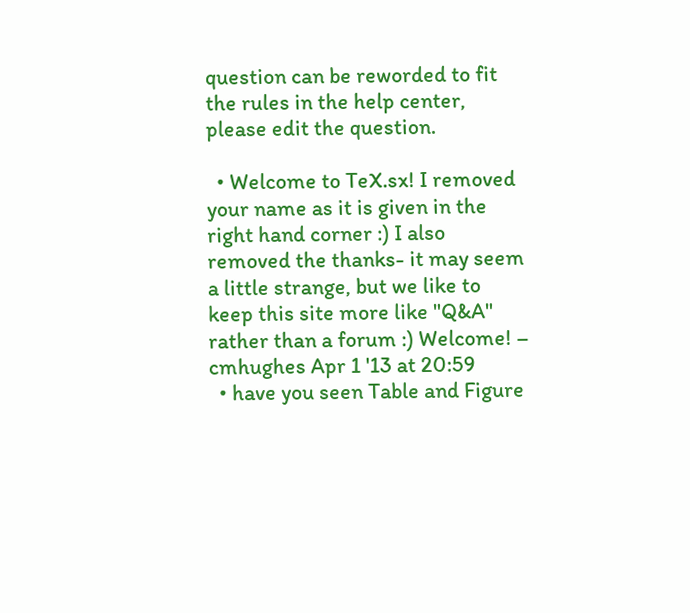question can be reworded to fit the rules in the help center, please edit the question.

  • Welcome to TeX.sx! I removed your name as it is given in the right hand corner :) I also removed the thanks- it may seem a little strange, but we like to keep this site more like "Q&A" rather than a forum :) Welcome! – cmhughes Apr 1 '13 at 20:59
  • have you seen Table and Figure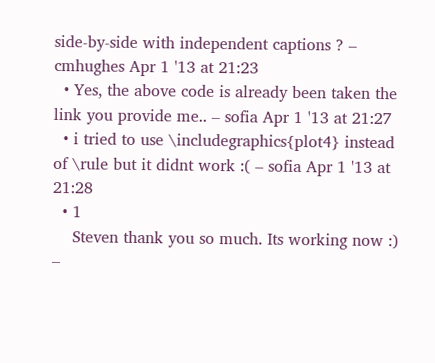side-by-side with independent captions ? – cmhughes Apr 1 '13 at 21:23
  • Yes, the above code is already been taken the link you provide me.. – sofia Apr 1 '13 at 21:27
  • i tried to use \includegraphics{plot4} instead of \rule but it didnt work :( – sofia Apr 1 '13 at 21:28
  • 1
    Steven thank you so much. Its working now :) –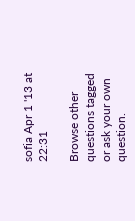sofia Apr 1 '13 at 22:31

Browse other questions tagged or ask your own question.